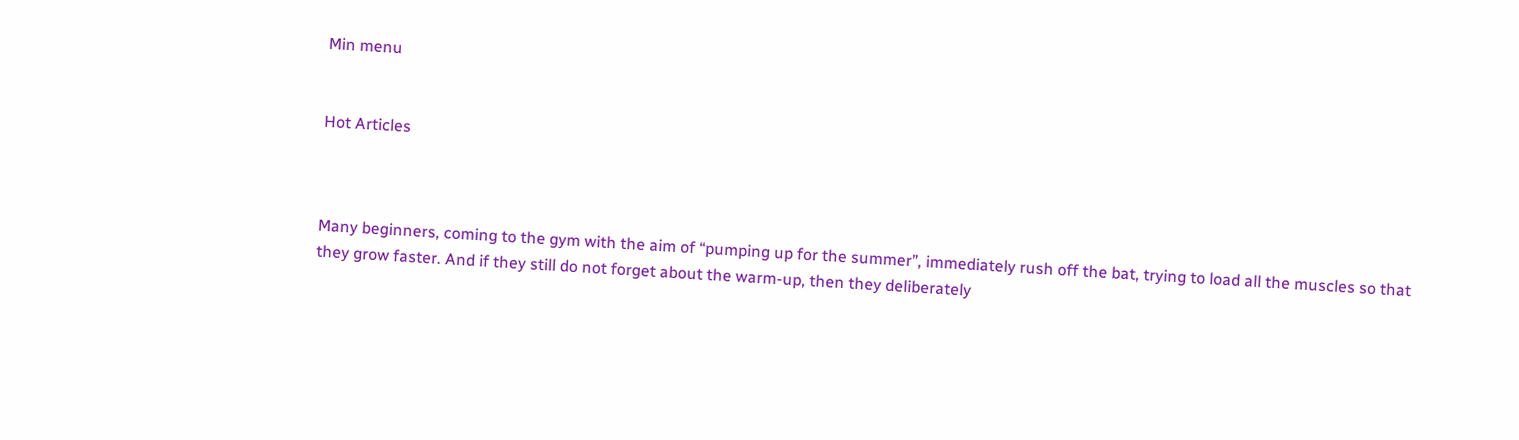Min menu


Hot Articles



Many beginners, coming to the gym with the aim of “pumping up for the summer”, immediately rush off the bat, trying to load all the muscles so that they grow faster. And if they still do not forget about the warm-up, then they deliberately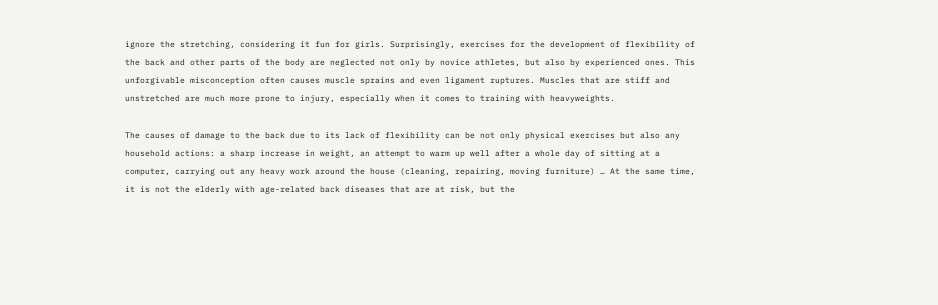ignore the stretching, considering it fun for girls. Surprisingly, exercises for the development of flexibility of the back and other parts of the body are neglected not only by novice athletes, but also by experienced ones. This unforgivable misconception often causes muscle sprains and even ligament ruptures. Muscles that are stiff and unstretched are much more prone to injury, especially when it comes to training with heavyweights.

The causes of damage to the back due to its lack of flexibility can be not only physical exercises but also any household actions: a sharp increase in weight, an attempt to warm up well after a whole day of sitting at a computer, carrying out any heavy work around the house (cleaning, repairing, moving furniture) … At the same time, it is not the elderly with age-related back diseases that are at risk, but the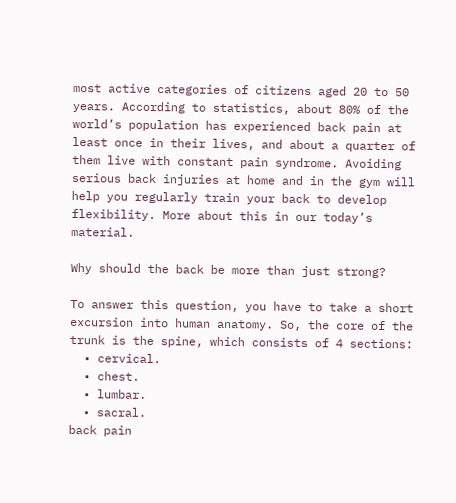most active categories of citizens aged 20 to 50 years. According to statistics, about 80% of the world’s population has experienced back pain at least once in their lives, and about a quarter of them live with constant pain syndrome. Avoiding serious back injuries at home and in the gym will help you regularly train your back to develop flexibility. More about this in our today’s material.

Why should the back be more than just strong?

To answer this question, you have to take a short excursion into human anatomy. So, the core of the trunk is the spine, which consists of 4 sections:
  • cervical.
  • chest.
  • lumbar.
  • sacral.
back pain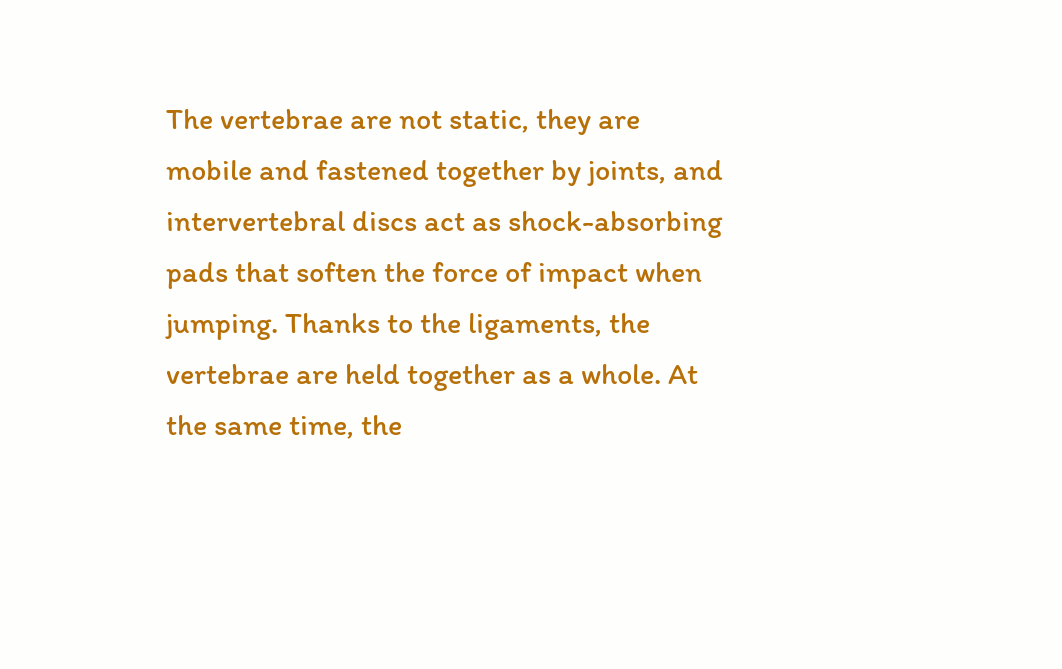The vertebrae are not static, they are mobile and fastened together by joints, and intervertebral discs act as shock-absorbing pads that soften the force of impact when jumping. Thanks to the ligaments, the vertebrae are held together as a whole. At the same time, the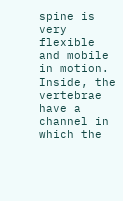spine is very flexible and mobile in motion. Inside, the vertebrae have a channel in which the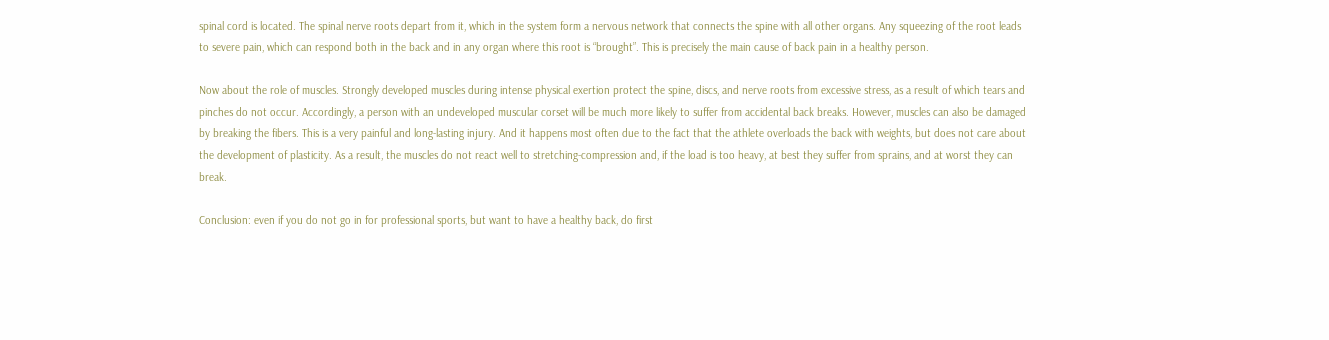spinal cord is located. The spinal nerve roots depart from it, which in the system form a nervous network that connects the spine with all other organs. Any squeezing of the root leads to severe pain, which can respond both in the back and in any organ where this root is “brought”. This is precisely the main cause of back pain in a healthy person.

Now about the role of muscles. Strongly developed muscles during intense physical exertion protect the spine, discs, and nerve roots from excessive stress, as a result of which tears and pinches do not occur. Accordingly, a person with an undeveloped muscular corset will be much more likely to suffer from accidental back breaks. However, muscles can also be damaged by breaking the fibers. This is a very painful and long-lasting injury. And it happens most often due to the fact that the athlete overloads the back with weights, but does not care about the development of plasticity. As a result, the muscles do not react well to stretching-compression and, if the load is too heavy, at best they suffer from sprains, and at worst they can break.

Conclusion: even if you do not go in for professional sports, but want to have a healthy back, do first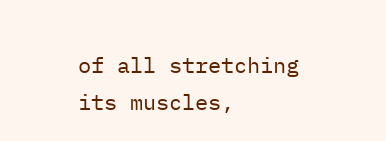of all stretching its muscles,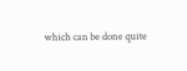which can be done quite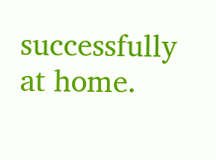successfully at home.